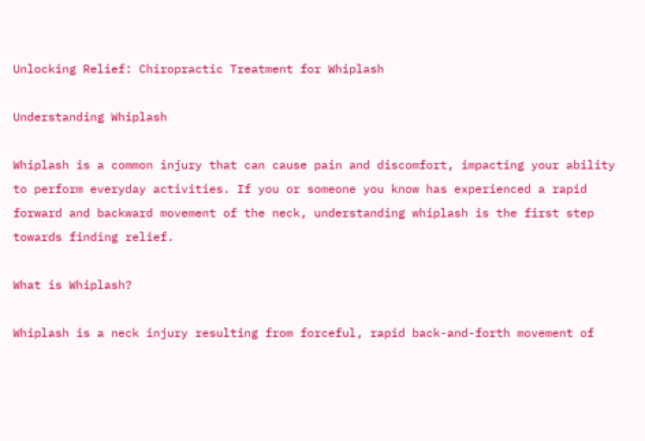Unlocking Relief: Chiropractic Treatment for Whiplash

Understanding Whiplash

Whiplash is a common injury that can cause pain and discomfort, impacting your ability to perform everyday activities. If you or someone you know has experienced a rapid forward and backward movement of the neck, understanding whiplash is the first step towards finding relief.

What is Whiplash?

Whiplash is a neck injury resulting from forceful, rapid back-and-forth movement of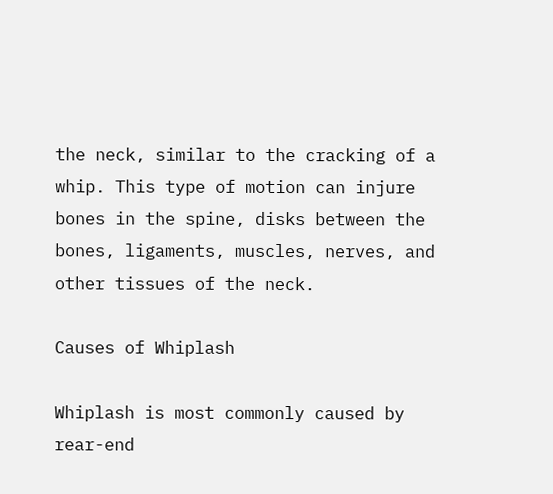the neck, similar to the cracking of a whip. This type of motion can injure bones in the spine, disks between the bones, ligaments, muscles, nerves, and other tissues of the neck.

Causes of Whiplash

Whiplash is most commonly caused by rear-end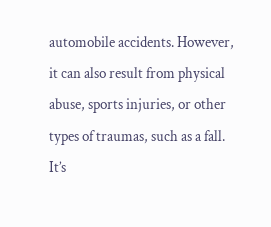automobile accidents. However, it can also result from physical abuse, sports injuries, or other types of traumas, such as a fall. It’s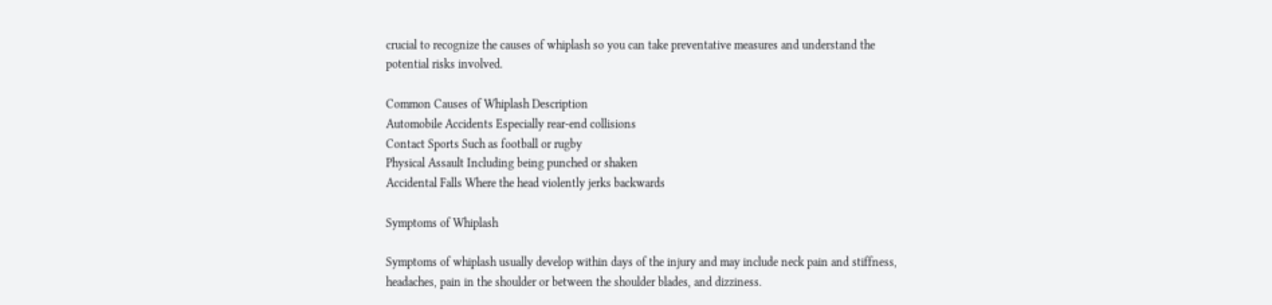crucial to recognize the causes of whiplash so you can take preventative measures and understand the potential risks involved.

Common Causes of Whiplash Description
Automobile Accidents Especially rear-end collisions
Contact Sports Such as football or rugby
Physical Assault Including being punched or shaken
Accidental Falls Where the head violently jerks backwards

Symptoms of Whiplash

Symptoms of whiplash usually develop within days of the injury and may include neck pain and stiffness, headaches, pain in the shoulder or between the shoulder blades, and dizziness.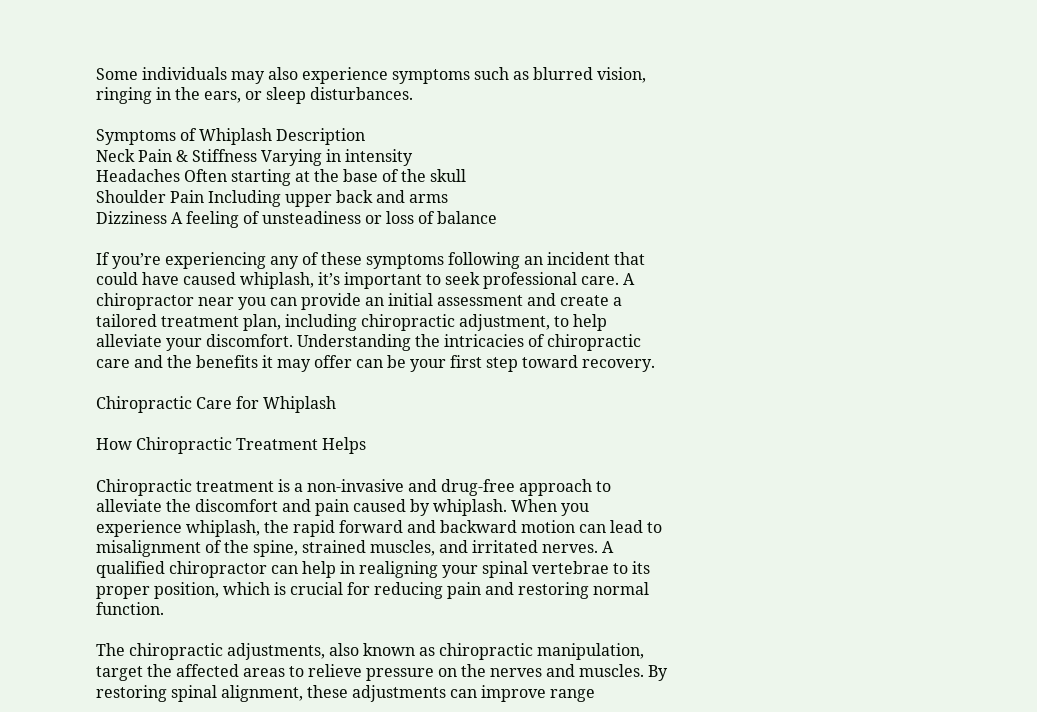Some individuals may also experience symptoms such as blurred vision, ringing in the ears, or sleep disturbances.

Symptoms of Whiplash Description
Neck Pain & Stiffness Varying in intensity
Headaches Often starting at the base of the skull
Shoulder Pain Including upper back and arms
Dizziness A feeling of unsteadiness or loss of balance

If you’re experiencing any of these symptoms following an incident that could have caused whiplash, it’s important to seek professional care. A chiropractor near you can provide an initial assessment and create a tailored treatment plan, including chiropractic adjustment, to help alleviate your discomfort. Understanding the intricacies of chiropractic care and the benefits it may offer can be your first step toward recovery.

Chiropractic Care for Whiplash

How Chiropractic Treatment Helps

Chiropractic treatment is a non-invasive and drug-free approach to alleviate the discomfort and pain caused by whiplash. When you experience whiplash, the rapid forward and backward motion can lead to misalignment of the spine, strained muscles, and irritated nerves. A qualified chiropractor can help in realigning your spinal vertebrae to its proper position, which is crucial for reducing pain and restoring normal function.

The chiropractic adjustments, also known as chiropractic manipulation, target the affected areas to relieve pressure on the nerves and muscles. By restoring spinal alignment, these adjustments can improve range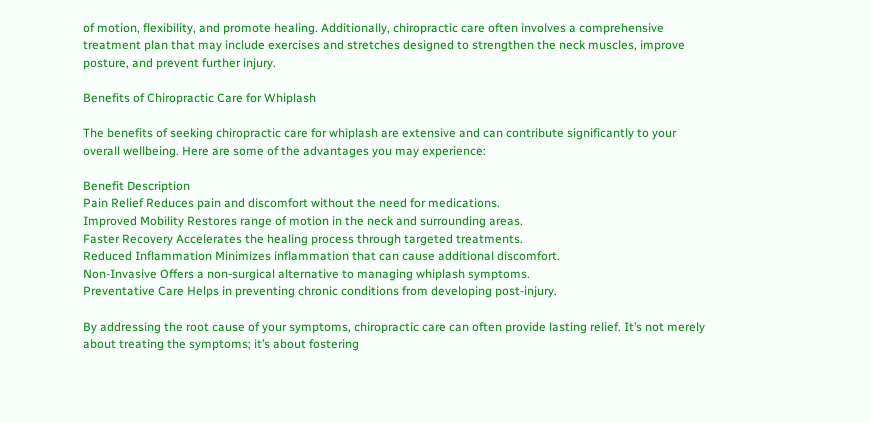of motion, flexibility, and promote healing. Additionally, chiropractic care often involves a comprehensive treatment plan that may include exercises and stretches designed to strengthen the neck muscles, improve posture, and prevent further injury.

Benefits of Chiropractic Care for Whiplash

The benefits of seeking chiropractic care for whiplash are extensive and can contribute significantly to your overall wellbeing. Here are some of the advantages you may experience:

Benefit Description
Pain Relief Reduces pain and discomfort without the need for medications.
Improved Mobility Restores range of motion in the neck and surrounding areas.
Faster Recovery Accelerates the healing process through targeted treatments.
Reduced Inflammation Minimizes inflammation that can cause additional discomfort.
Non-Invasive Offers a non-surgical alternative to managing whiplash symptoms.
Preventative Care Helps in preventing chronic conditions from developing post-injury.

By addressing the root cause of your symptoms, chiropractic care can often provide lasting relief. It’s not merely about treating the symptoms; it’s about fostering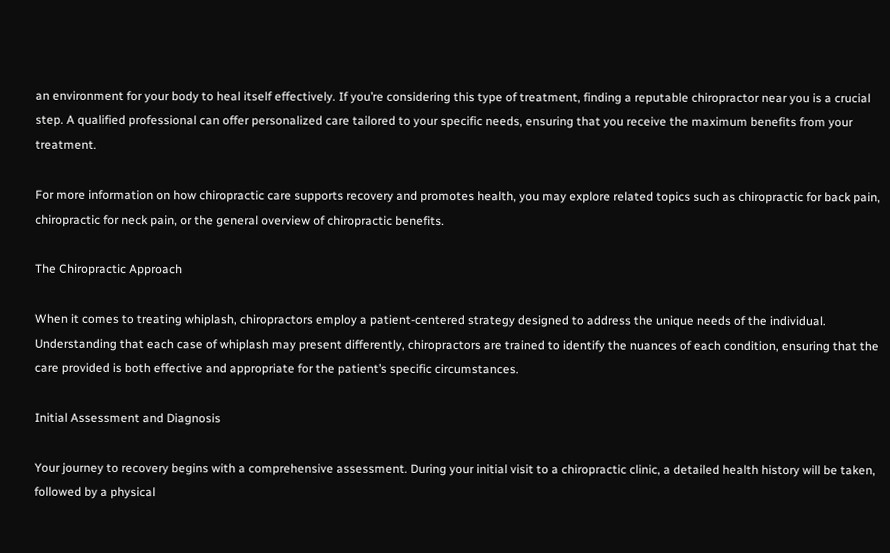an environment for your body to heal itself effectively. If you’re considering this type of treatment, finding a reputable chiropractor near you is a crucial step. A qualified professional can offer personalized care tailored to your specific needs, ensuring that you receive the maximum benefits from your treatment.

For more information on how chiropractic care supports recovery and promotes health, you may explore related topics such as chiropractic for back pain, chiropractic for neck pain, or the general overview of chiropractic benefits.

The Chiropractic Approach

When it comes to treating whiplash, chiropractors employ a patient-centered strategy designed to address the unique needs of the individual. Understanding that each case of whiplash may present differently, chiropractors are trained to identify the nuances of each condition, ensuring that the care provided is both effective and appropriate for the patient’s specific circumstances.

Initial Assessment and Diagnosis

Your journey to recovery begins with a comprehensive assessment. During your initial visit to a chiropractic clinic, a detailed health history will be taken, followed by a physical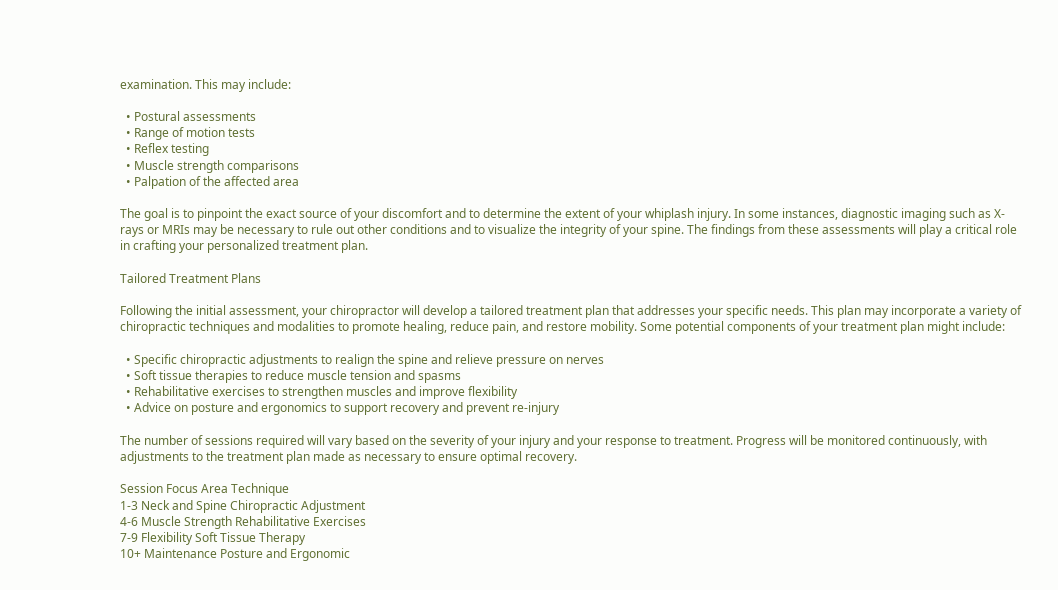examination. This may include:

  • Postural assessments
  • Range of motion tests
  • Reflex testing
  • Muscle strength comparisons
  • Palpation of the affected area

The goal is to pinpoint the exact source of your discomfort and to determine the extent of your whiplash injury. In some instances, diagnostic imaging such as X-rays or MRIs may be necessary to rule out other conditions and to visualize the integrity of your spine. The findings from these assessments will play a critical role in crafting your personalized treatment plan.

Tailored Treatment Plans

Following the initial assessment, your chiropractor will develop a tailored treatment plan that addresses your specific needs. This plan may incorporate a variety of chiropractic techniques and modalities to promote healing, reduce pain, and restore mobility. Some potential components of your treatment plan might include:

  • Specific chiropractic adjustments to realign the spine and relieve pressure on nerves
  • Soft tissue therapies to reduce muscle tension and spasms
  • Rehabilitative exercises to strengthen muscles and improve flexibility
  • Advice on posture and ergonomics to support recovery and prevent re-injury

The number of sessions required will vary based on the severity of your injury and your response to treatment. Progress will be monitored continuously, with adjustments to the treatment plan made as necessary to ensure optimal recovery.

Session Focus Area Technique
1-3 Neck and Spine Chiropractic Adjustment
4-6 Muscle Strength Rehabilitative Exercises
7-9 Flexibility Soft Tissue Therapy
10+ Maintenance Posture and Ergonomic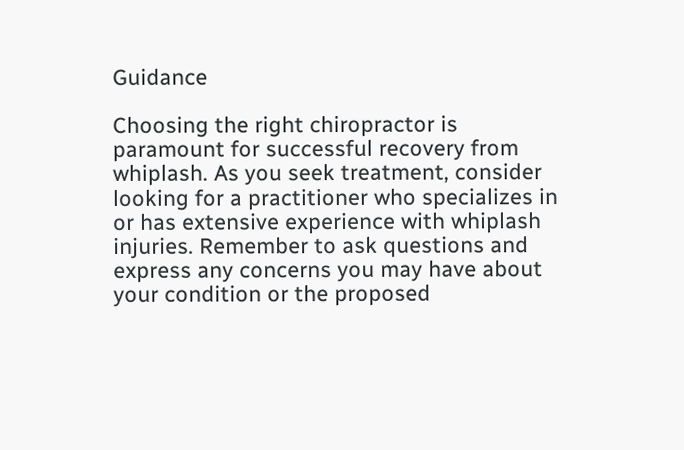Guidance

Choosing the right chiropractor is paramount for successful recovery from whiplash. As you seek treatment, consider looking for a practitioner who specializes in or has extensive experience with whiplash injuries. Remember to ask questions and express any concerns you may have about your condition or the proposed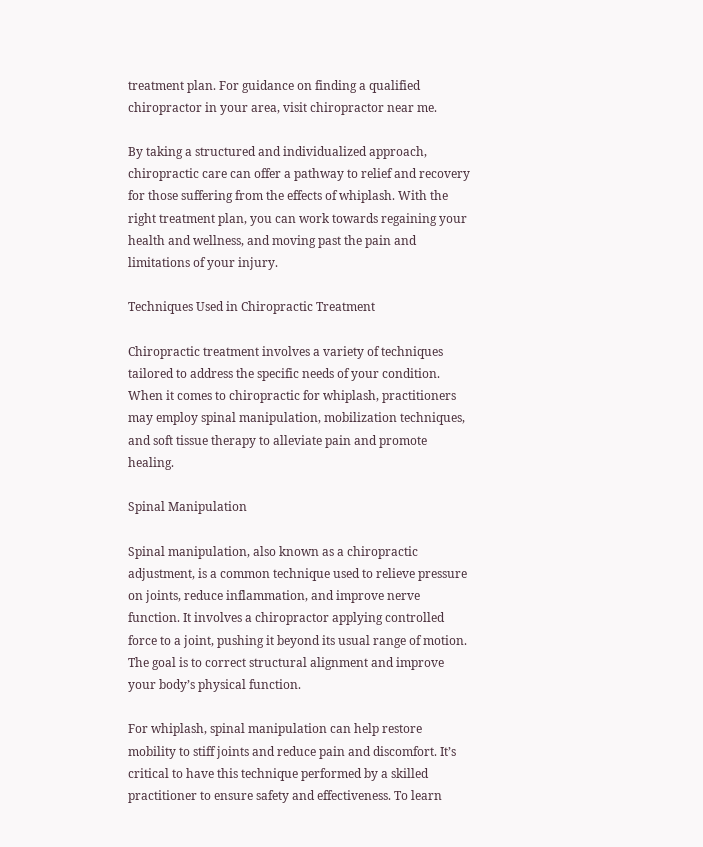treatment plan. For guidance on finding a qualified chiropractor in your area, visit chiropractor near me.

By taking a structured and individualized approach, chiropractic care can offer a pathway to relief and recovery for those suffering from the effects of whiplash. With the right treatment plan, you can work towards regaining your health and wellness, and moving past the pain and limitations of your injury.

Techniques Used in Chiropractic Treatment

Chiropractic treatment involves a variety of techniques tailored to address the specific needs of your condition. When it comes to chiropractic for whiplash, practitioners may employ spinal manipulation, mobilization techniques, and soft tissue therapy to alleviate pain and promote healing.

Spinal Manipulation

Spinal manipulation, also known as a chiropractic adjustment, is a common technique used to relieve pressure on joints, reduce inflammation, and improve nerve function. It involves a chiropractor applying controlled force to a joint, pushing it beyond its usual range of motion. The goal is to correct structural alignment and improve your body’s physical function.

For whiplash, spinal manipulation can help restore mobility to stiff joints and reduce pain and discomfort. It’s critical to have this technique performed by a skilled practitioner to ensure safety and effectiveness. To learn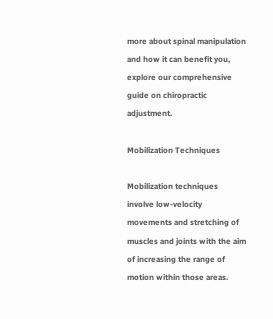more about spinal manipulation and how it can benefit you, explore our comprehensive guide on chiropractic adjustment.

Mobilization Techniques

Mobilization techniques involve low-velocity movements and stretching of muscles and joints with the aim of increasing the range of motion within those areas.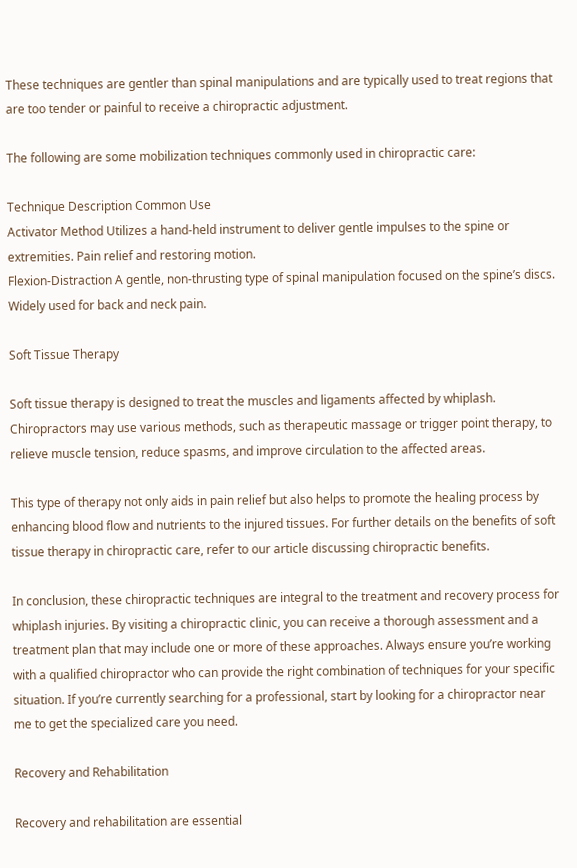These techniques are gentler than spinal manipulations and are typically used to treat regions that are too tender or painful to receive a chiropractic adjustment.

The following are some mobilization techniques commonly used in chiropractic care:

Technique Description Common Use
Activator Method Utilizes a hand-held instrument to deliver gentle impulses to the spine or extremities. Pain relief and restoring motion.
Flexion-Distraction A gentle, non-thrusting type of spinal manipulation focused on the spine’s discs. Widely used for back and neck pain.

Soft Tissue Therapy

Soft tissue therapy is designed to treat the muscles and ligaments affected by whiplash. Chiropractors may use various methods, such as therapeutic massage or trigger point therapy, to relieve muscle tension, reduce spasms, and improve circulation to the affected areas.

This type of therapy not only aids in pain relief but also helps to promote the healing process by enhancing blood flow and nutrients to the injured tissues. For further details on the benefits of soft tissue therapy in chiropractic care, refer to our article discussing chiropractic benefits.

In conclusion, these chiropractic techniques are integral to the treatment and recovery process for whiplash injuries. By visiting a chiropractic clinic, you can receive a thorough assessment and a treatment plan that may include one or more of these approaches. Always ensure you’re working with a qualified chiropractor who can provide the right combination of techniques for your specific situation. If you’re currently searching for a professional, start by looking for a chiropractor near me to get the specialized care you need.

Recovery and Rehabilitation

Recovery and rehabilitation are essential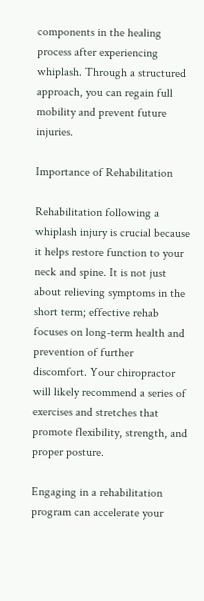components in the healing process after experiencing whiplash. Through a structured approach, you can regain full mobility and prevent future injuries.

Importance of Rehabilitation

Rehabilitation following a whiplash injury is crucial because it helps restore function to your neck and spine. It is not just about relieving symptoms in the short term; effective rehab focuses on long-term health and prevention of further discomfort. Your chiropractor will likely recommend a series of exercises and stretches that promote flexibility, strength, and proper posture.

Engaging in a rehabilitation program can accelerate your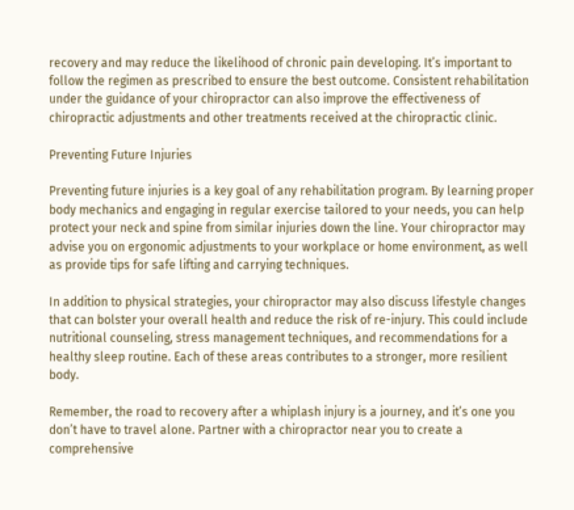recovery and may reduce the likelihood of chronic pain developing. It’s important to follow the regimen as prescribed to ensure the best outcome. Consistent rehabilitation under the guidance of your chiropractor can also improve the effectiveness of chiropractic adjustments and other treatments received at the chiropractic clinic.

Preventing Future Injuries

Preventing future injuries is a key goal of any rehabilitation program. By learning proper body mechanics and engaging in regular exercise tailored to your needs, you can help protect your neck and spine from similar injuries down the line. Your chiropractor may advise you on ergonomic adjustments to your workplace or home environment, as well as provide tips for safe lifting and carrying techniques.

In addition to physical strategies, your chiropractor may also discuss lifestyle changes that can bolster your overall health and reduce the risk of re-injury. This could include nutritional counseling, stress management techniques, and recommendations for a healthy sleep routine. Each of these areas contributes to a stronger, more resilient body.

Remember, the road to recovery after a whiplash injury is a journey, and it’s one you don’t have to travel alone. Partner with a chiropractor near you to create a comprehensive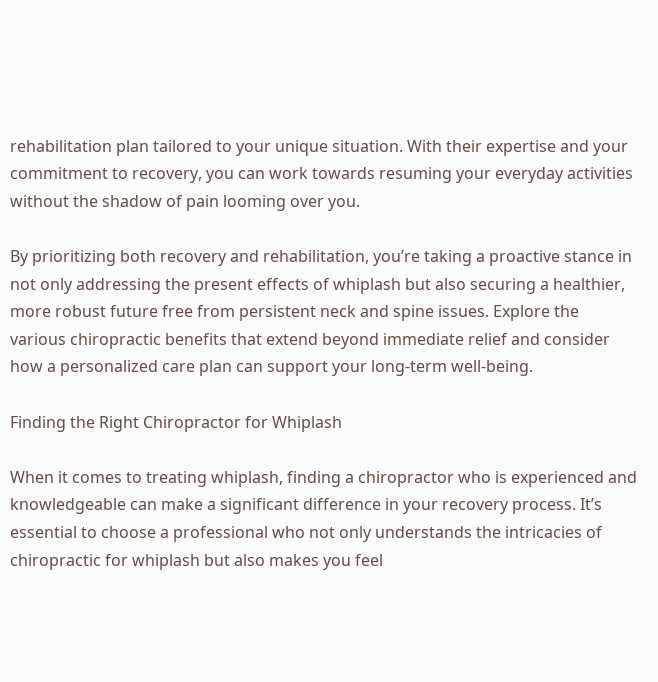rehabilitation plan tailored to your unique situation. With their expertise and your commitment to recovery, you can work towards resuming your everyday activities without the shadow of pain looming over you.

By prioritizing both recovery and rehabilitation, you’re taking a proactive stance in not only addressing the present effects of whiplash but also securing a healthier, more robust future free from persistent neck and spine issues. Explore the various chiropractic benefits that extend beyond immediate relief and consider how a personalized care plan can support your long-term well-being.

Finding the Right Chiropractor for Whiplash

When it comes to treating whiplash, finding a chiropractor who is experienced and knowledgeable can make a significant difference in your recovery process. It’s essential to choose a professional who not only understands the intricacies of chiropractic for whiplash but also makes you feel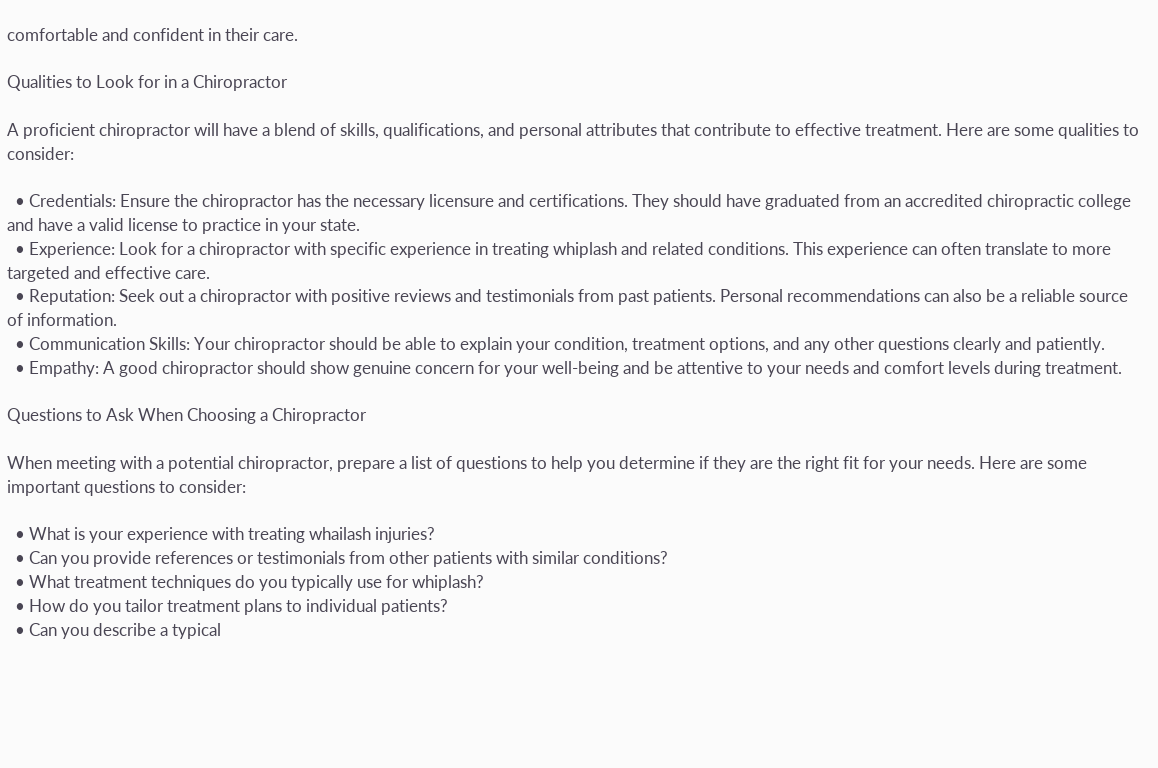comfortable and confident in their care.

Qualities to Look for in a Chiropractor

A proficient chiropractor will have a blend of skills, qualifications, and personal attributes that contribute to effective treatment. Here are some qualities to consider:

  • Credentials: Ensure the chiropractor has the necessary licensure and certifications. They should have graduated from an accredited chiropractic college and have a valid license to practice in your state.
  • Experience: Look for a chiropractor with specific experience in treating whiplash and related conditions. This experience can often translate to more targeted and effective care.
  • Reputation: Seek out a chiropractor with positive reviews and testimonials from past patients. Personal recommendations can also be a reliable source of information.
  • Communication Skills: Your chiropractor should be able to explain your condition, treatment options, and any other questions clearly and patiently.
  • Empathy: A good chiropractor should show genuine concern for your well-being and be attentive to your needs and comfort levels during treatment.

Questions to Ask When Choosing a Chiropractor

When meeting with a potential chiropractor, prepare a list of questions to help you determine if they are the right fit for your needs. Here are some important questions to consider:

  • What is your experience with treating whailash injuries?
  • Can you provide references or testimonials from other patients with similar conditions?
  • What treatment techniques do you typically use for whiplash?
  • How do you tailor treatment plans to individual patients?
  • Can you describe a typical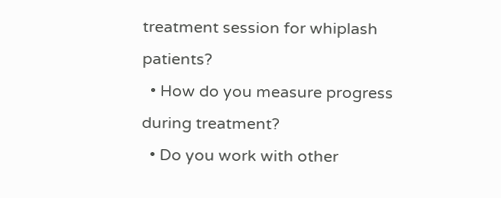treatment session for whiplash patients?
  • How do you measure progress during treatment?
  • Do you work with other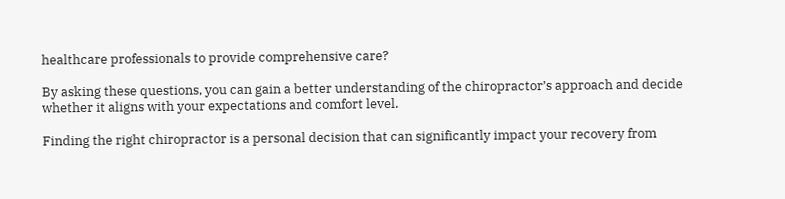healthcare professionals to provide comprehensive care?

By asking these questions, you can gain a better understanding of the chiropractor’s approach and decide whether it aligns with your expectations and comfort level.

Finding the right chiropractor is a personal decision that can significantly impact your recovery from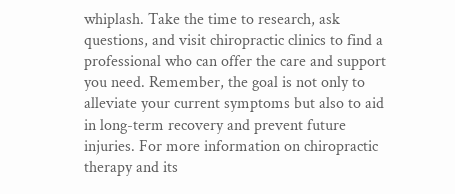whiplash. Take the time to research, ask questions, and visit chiropractic clinics to find a professional who can offer the care and support you need. Remember, the goal is not only to alleviate your current symptoms but also to aid in long-term recovery and prevent future injuries. For more information on chiropractic therapy and its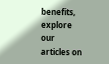benefits, explore our articles on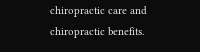chiropractic care and chiropractic benefits.